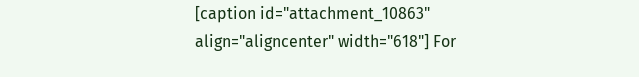[caption id="attachment_10863" align="aligncenter" width="618"] For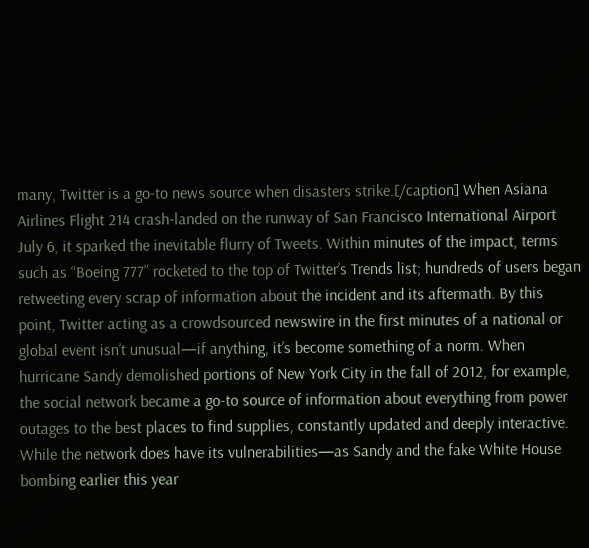many, Twitter is a go-to news source when disasters strike.[/caption] When Asiana Airlines Flight 214 crash-landed on the runway of San Francisco International Airport July 6, it sparked the inevitable flurry of Tweets. Within minutes of the impact, terms such as “Boeing 777” rocketed to the top of Twitter’s Trends list; hundreds of users began retweeting every scrap of information about the incident and its aftermath. By this point, Twitter acting as a crowdsourced newswire in the first minutes of a national or global event isn’t unusual—if anything, it’s become something of a norm. When hurricane Sandy demolished portions of New York City in the fall of 2012, for example, the social network became a go-to source of information about everything from power outages to the best places to find supplies, constantly updated and deeply interactive. While the network does have its vulnerabilities—as Sandy and the fake White House bombing earlier this year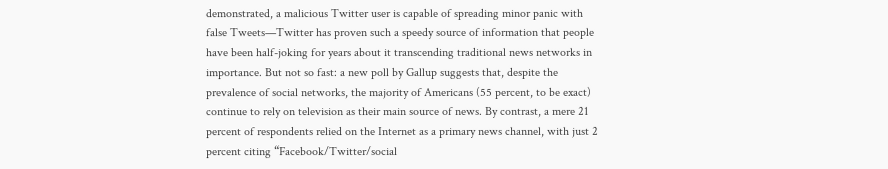demonstrated, a malicious Twitter user is capable of spreading minor panic with false Tweets—Twitter has proven such a speedy source of information that people have been half-joking for years about it transcending traditional news networks in importance. But not so fast: a new poll by Gallup suggests that, despite the prevalence of social networks, the majority of Americans (55 percent, to be exact) continue to rely on television as their main source of news. By contrast, a mere 21 percent of respondents relied on the Internet as a primary news channel, with just 2 percent citing “Facebook/Twitter/social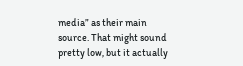media” as their main source. That might sound pretty low, but it actually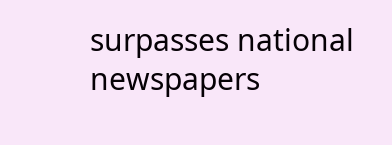surpasses national newspapers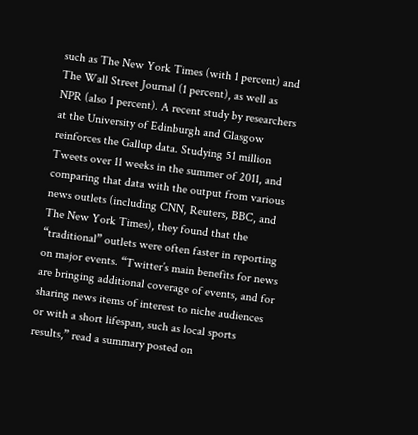such as The New York Times (with 1 percent) and The Wall Street Journal (1 percent), as well as NPR (also 1 percent). A recent study by researchers at the University of Edinburgh and Glasgow reinforces the Gallup data. Studying 51 million Tweets over 11 weeks in the summer of 2011, and comparing that data with the output from various news outlets (including CNN, Reuters, BBC, and The New York Times), they found that the “traditional” outlets were often faster in reporting on major events. “Twitter’s main benefits for news are bringing additional coverage of events, and for sharing news items of interest to niche audiences or with a short lifespan, such as local sports results,” read a summary posted on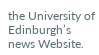the University of Edinburgh’s news Website.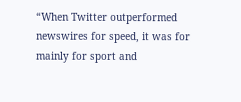“When Twitter outperformed newswires for speed, it was for mainly for sport and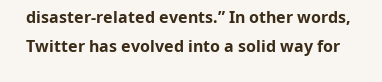disaster-related events.” In other words, Twitter has evolved into a solid way for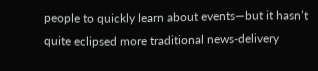people to quickly learn about events—but it hasn’t quite eclipsed more traditional news-delivery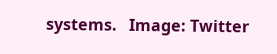systems.   Image: Twitter